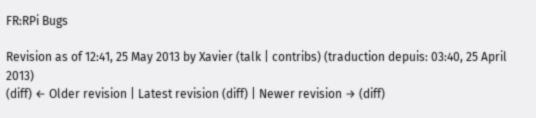FR:RPi Bugs

Revision as of 12:41, 25 May 2013 by Xavier (talk | contribs) (traduction depuis: 03:40, 25 April 2013)
(diff) ← Older revision | Latest revision (diff) | Newer revision → (diff)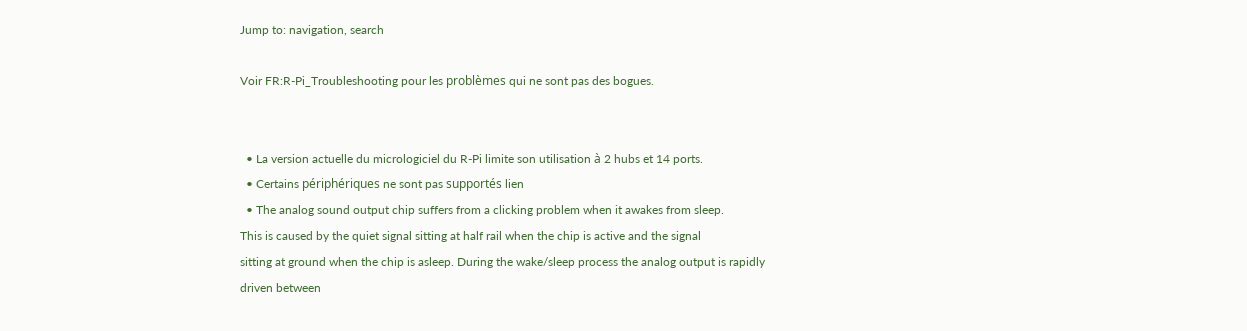Jump to: navigation, search

Voir FR:R-Pi_Troubleshooting pour les problèmes qui ne sont pas des bogues.


  • La version actuelle du micrologiciel du R-Pi limite son utilisation à 2 hubs et 14 ports.
  • Certains périphériques ne sont pas supportés lien
  • The analog sound output chip suffers from a clicking problem when it awakes from sleep.
This is caused by the quiet signal sitting at half rail when the chip is active and the signal
sitting at ground when the chip is asleep. During the wake/sleep process the analog output is rapidly
driven between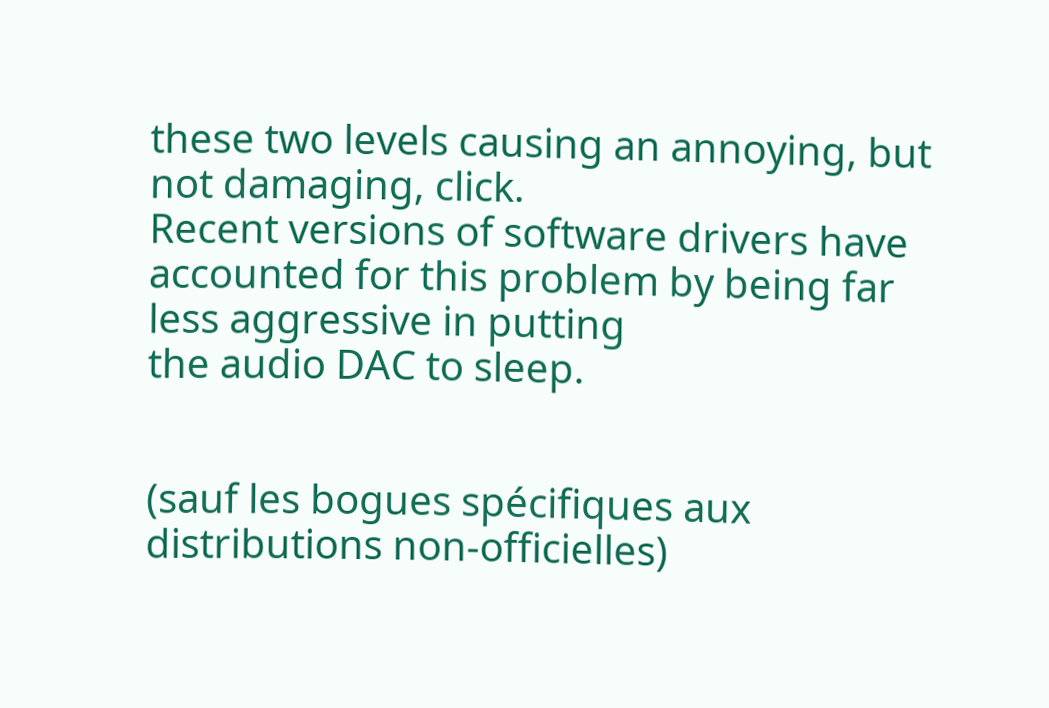these two levels causing an annoying, but not damaging, click.
Recent versions of software drivers have accounted for this problem by being far less aggressive in putting
the audio DAC to sleep.


(sauf les bogues spécifiques aux distributions non-officielles)